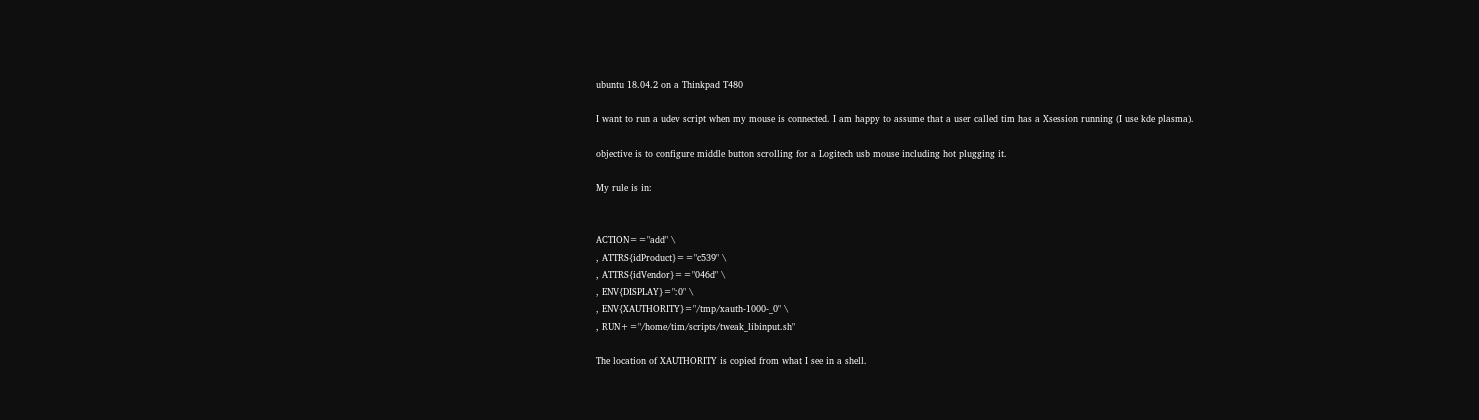ubuntu 18.04.2 on a Thinkpad T480

I want to run a udev script when my mouse is connected. I am happy to assume that a user called tim has a Xsession running (I use kde plasma).

objective is to configure middle button scrolling for a Logitech usb mouse including hot plugging it.

My rule is in:


ACTION=="add" \
, ATTRS{idProduct}=="c539" \
, ATTRS{idVendor}=="046d" \
, ENV{DISPLAY}=":0" \
, ENV{XAUTHORITY}="/tmp/xauth-1000-_0" \
, RUN+="/home/tim/scripts/tweak_libinput.sh"

The location of XAUTHORITY is copied from what I see in a shell.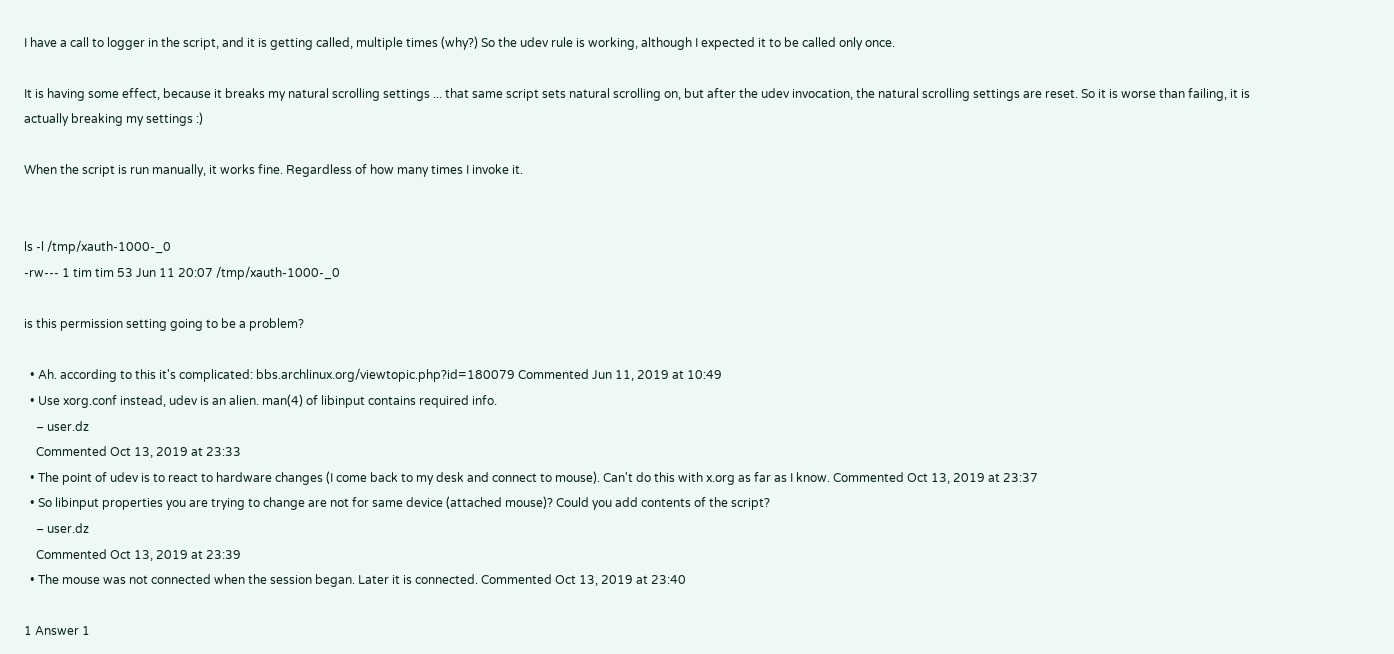I have a call to logger in the script, and it is getting called, multiple times (why?) So the udev rule is working, although I expected it to be called only once.

It is having some effect, because it breaks my natural scrolling settings ... that same script sets natural scrolling on, but after the udev invocation, the natural scrolling settings are reset. So it is worse than failing, it is actually breaking my settings :)

When the script is run manually, it works fine. Regardless of how many times I invoke it.


ls -l /tmp/xauth-1000-_0
-rw--- 1 tim tim 53 Jun 11 20:07 /tmp/xauth-1000-_0

is this permission setting going to be a problem?

  • Ah. according to this it's complicated: bbs.archlinux.org/viewtopic.php?id=180079 Commented Jun 11, 2019 at 10:49
  • Use xorg.conf instead, udev is an alien. man(4) of libinput contains required info.
    – user.dz
    Commented Oct 13, 2019 at 23:33
  • The point of udev is to react to hardware changes (I come back to my desk and connect to mouse). Can't do this with x.org as far as I know. Commented Oct 13, 2019 at 23:37
  • So libinput properties you are trying to change are not for same device (attached mouse)? Could you add contents of the script?
    – user.dz
    Commented Oct 13, 2019 at 23:39
  • The mouse was not connected when the session began. Later it is connected. Commented Oct 13, 2019 at 23:40

1 Answer 1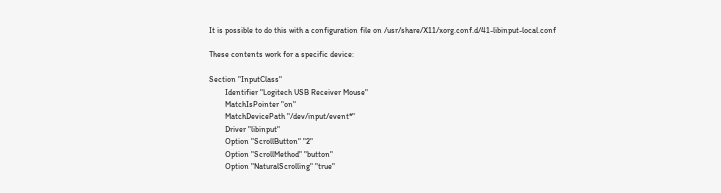It is possible to do this with a configuration file on /usr/share/X11/xorg.conf.d/41-libinput-local.conf

These contents work for a specific device:

Section "InputClass"
        Identifier "Logitech USB Receiver Mouse"
        MatchIsPointer "on"
        MatchDevicePath "/dev/input/event*"
        Driver "libinput"
        Option "ScrollButton" "2"
        Option "ScrollMethod" "button"
        Option "NaturalScrolling" "true"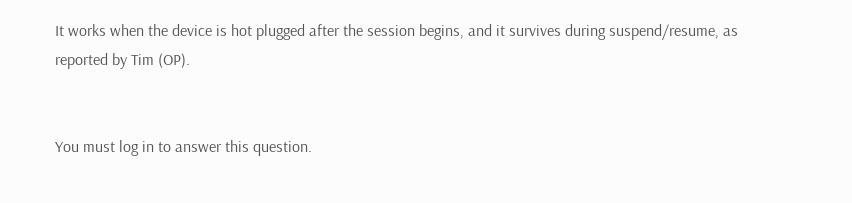It works when the device is hot plugged after the session begins, and it survives during suspend/resume, as reported by Tim (OP).


You must log in to answer this question.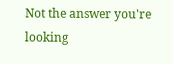Not the answer you're looking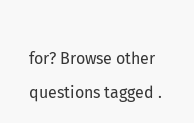for? Browse other questions tagged .